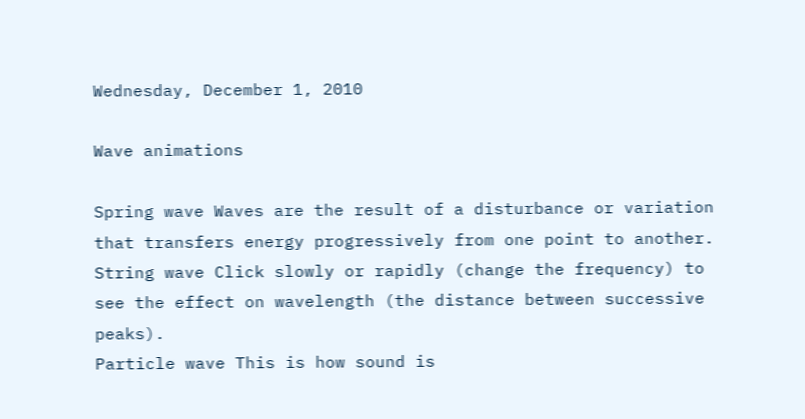Wednesday, December 1, 2010

Wave animations

Spring wave Waves are the result of a disturbance or variation that transfers energy progressively from one point to another.
String wave Click slowly or rapidly (change the frequency) to see the effect on wavelength (the distance between successive peaks).
Particle wave This is how sound is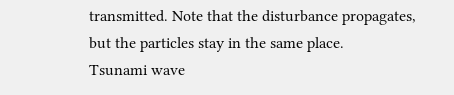transmitted. Note that the disturbance propagates, but the particles stay in the same place.
Tsunami wave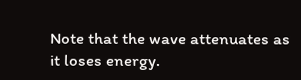Note that the wave attenuates as it loses energy.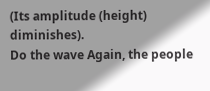(Its amplitude (height) diminishes).
Do the wave Again, the people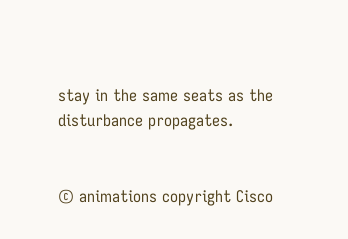stay in the same seats as the disturbance propagates.


© animations copyright Cisco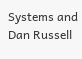Systems and Dan Russell